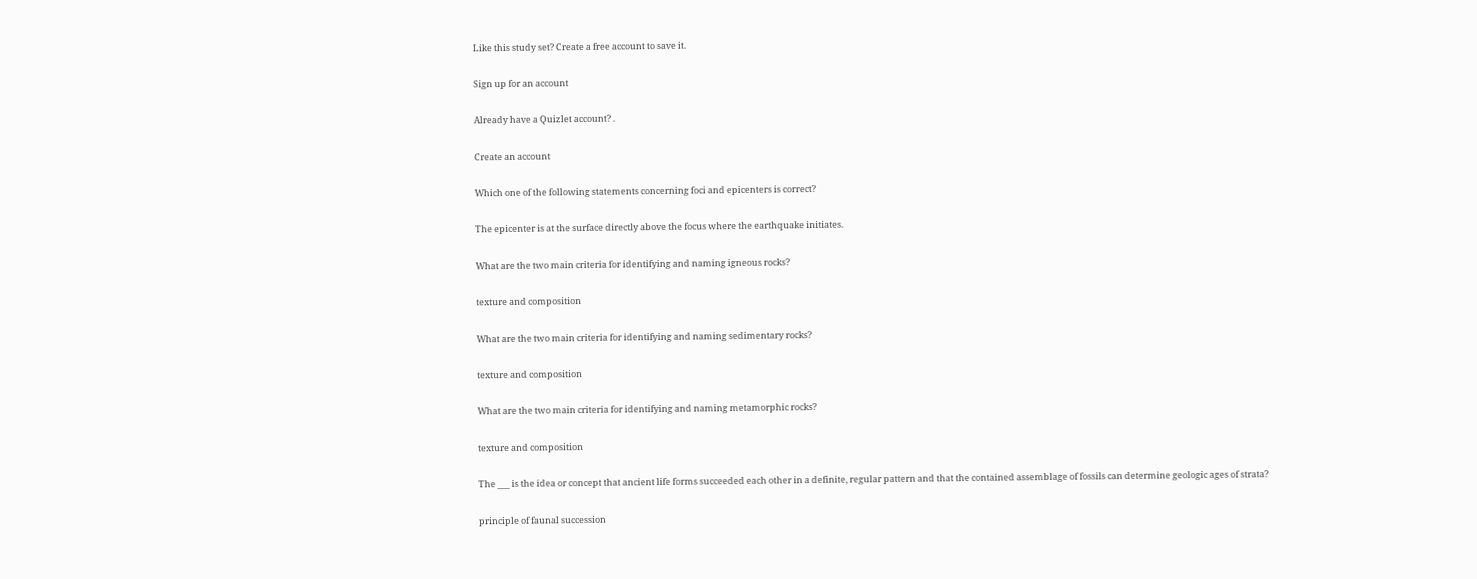Like this study set? Create a free account to save it.

Sign up for an account

Already have a Quizlet account? .

Create an account

Which one of the following statements concerning foci and epicenters is correct?

The epicenter is at the surface directly above the focus where the earthquake initiates.

What are the two main criteria for identifying and naming igneous rocks?

texture and composition

What are the two main criteria for identifying and naming sedimentary rocks?

texture and composition

What are the two main criteria for identifying and naming metamorphic rocks?

texture and composition

The ___ is the idea or concept that ancient life forms succeeded each other in a definite, regular pattern and that the contained assemblage of fossils can determine geologic ages of strata?

principle of faunal succession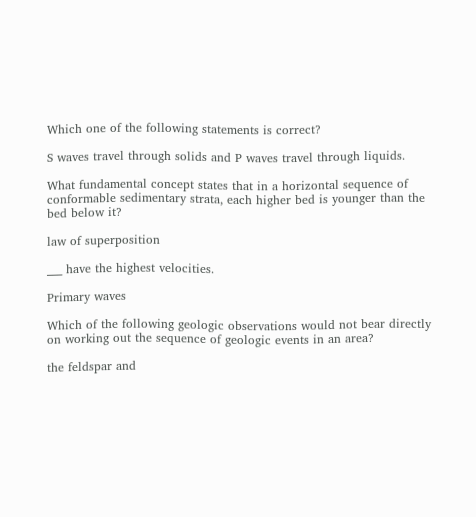Which one of the following statements is correct?

S waves travel through solids and P waves travel through liquids.

What fundamental concept states that in a horizontal sequence of conformable sedimentary strata, each higher bed is younger than the bed below it?

law of superposition

___ have the highest velocities.

Primary waves

Which of the following geologic observations would not bear directly on working out the sequence of geologic events in an area?

the feldspar and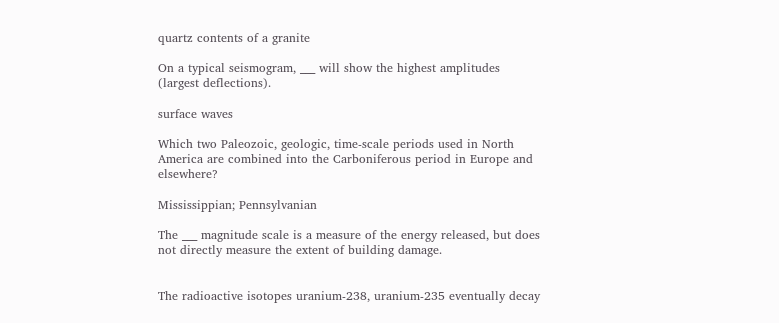quartz contents of a granite

On a typical seismogram, ___ will show the highest amplitudes (largest deflections).

surface waves

Which two Paleozoic, geologic, time-scale periods used in North America are combined into the Carboniferous period in Europe and elsewhere?

Mississippian; Pennsylvanian

The ___ magnitude scale is a measure of the energy released, but does not directly measure the extent of building damage.


The radioactive isotopes uranium-238, uranium-235 eventually decay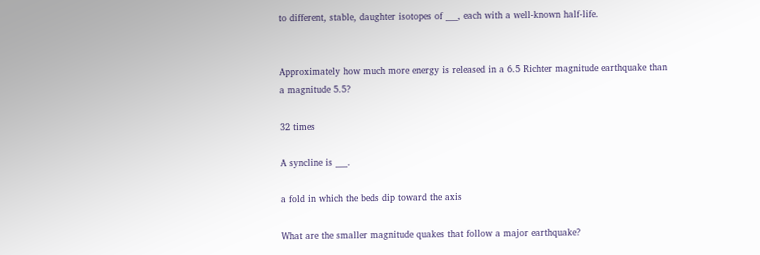to different, stable, daughter isotopes of ___, each with a well-known half-life.


Approximately how much more energy is released in a 6.5 Richter magnitude earthquake than a magnitude 5.5?

32 times

A syncline is ___.

a fold in which the beds dip toward the axis

What are the smaller magnitude quakes that follow a major earthquake?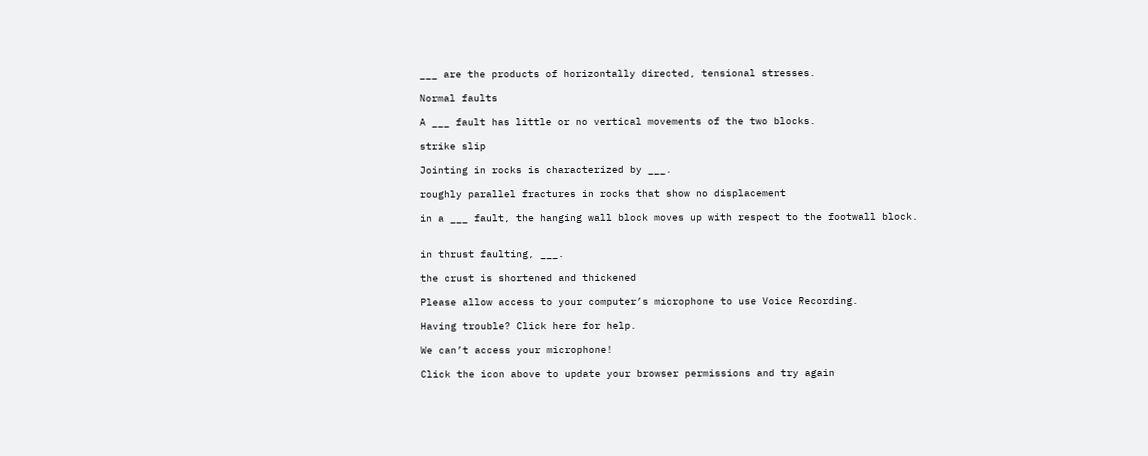___ are the products of horizontally directed, tensional stresses.

Normal faults

A ___ fault has little or no vertical movements of the two blocks.

strike slip

Jointing in rocks is characterized by ___.

roughly parallel fractures in rocks that show no displacement

in a ___ fault, the hanging wall block moves up with respect to the footwall block.


in thrust faulting, ___.

the crust is shortened and thickened

Please allow access to your computer’s microphone to use Voice Recording.

Having trouble? Click here for help.

We can’t access your microphone!

Click the icon above to update your browser permissions and try again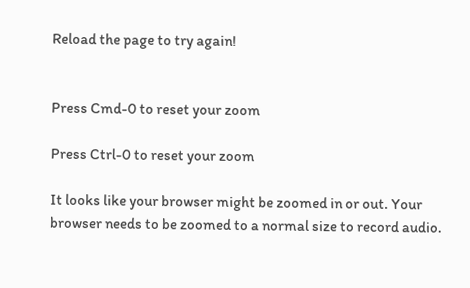Reload the page to try again!


Press Cmd-0 to reset your zoom

Press Ctrl-0 to reset your zoom

It looks like your browser might be zoomed in or out. Your browser needs to be zoomed to a normal size to record audio.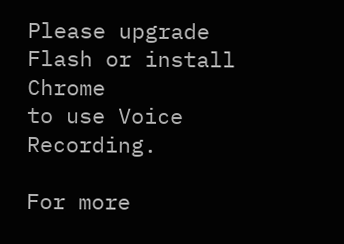Please upgrade Flash or install Chrome
to use Voice Recording.

For more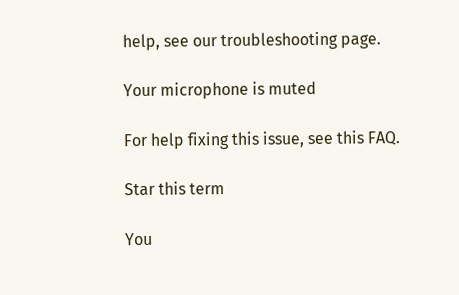help, see our troubleshooting page.

Your microphone is muted

For help fixing this issue, see this FAQ.

Star this term

You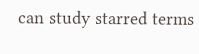can study starred terms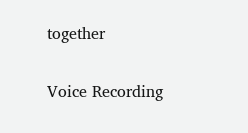together

Voice Recording